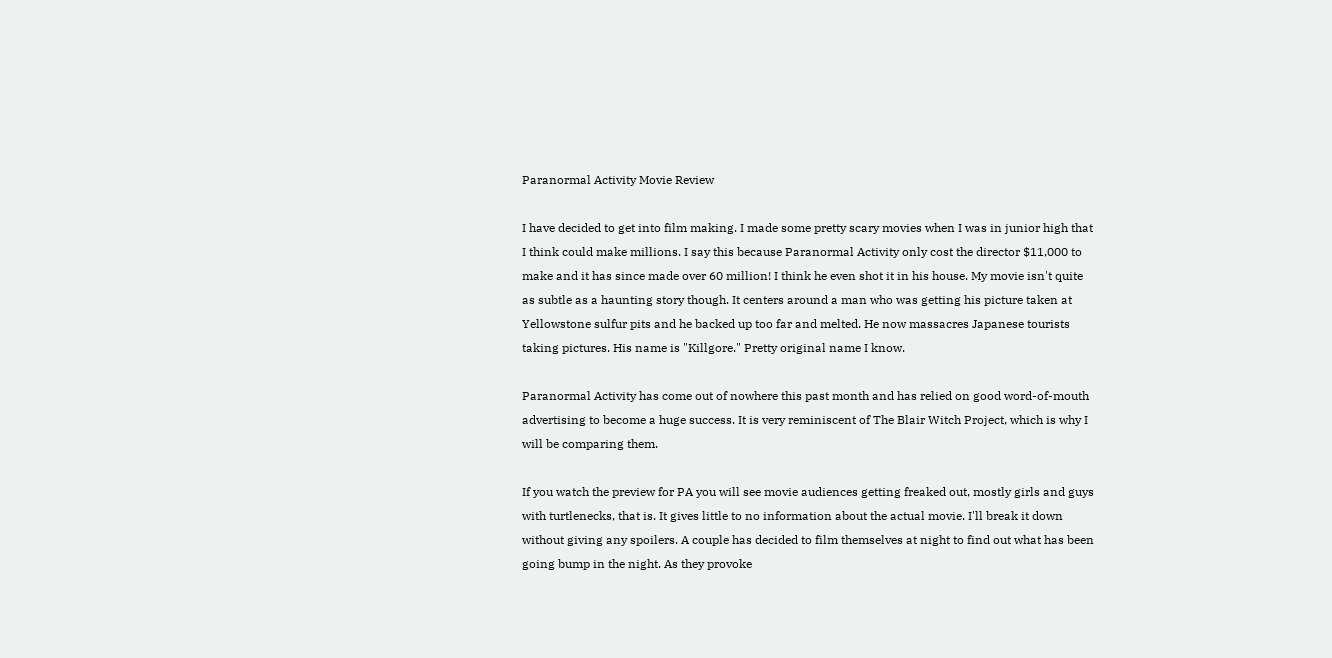Paranormal Activity Movie Review

I have decided to get into film making. I made some pretty scary movies when I was in junior high that I think could make millions. I say this because Paranormal Activity only cost the director $11,000 to make and it has since made over 60 million! I think he even shot it in his house. My movie isn't quite as subtle as a haunting story though. It centers around a man who was getting his picture taken at Yellowstone sulfur pits and he backed up too far and melted. He now massacres Japanese tourists taking pictures. His name is "Killgore." Pretty original name I know.

Paranormal Activity has come out of nowhere this past month and has relied on good word-of-mouth advertising to become a huge success. It is very reminiscent of The Blair Witch Project, which is why I will be comparing them.

If you watch the preview for PA you will see movie audiences getting freaked out, mostly girls and guys with turtlenecks, that is. It gives little to no information about the actual movie. I'll break it down without giving any spoilers. A couple has decided to film themselves at night to find out what has been going bump in the night. As they provoke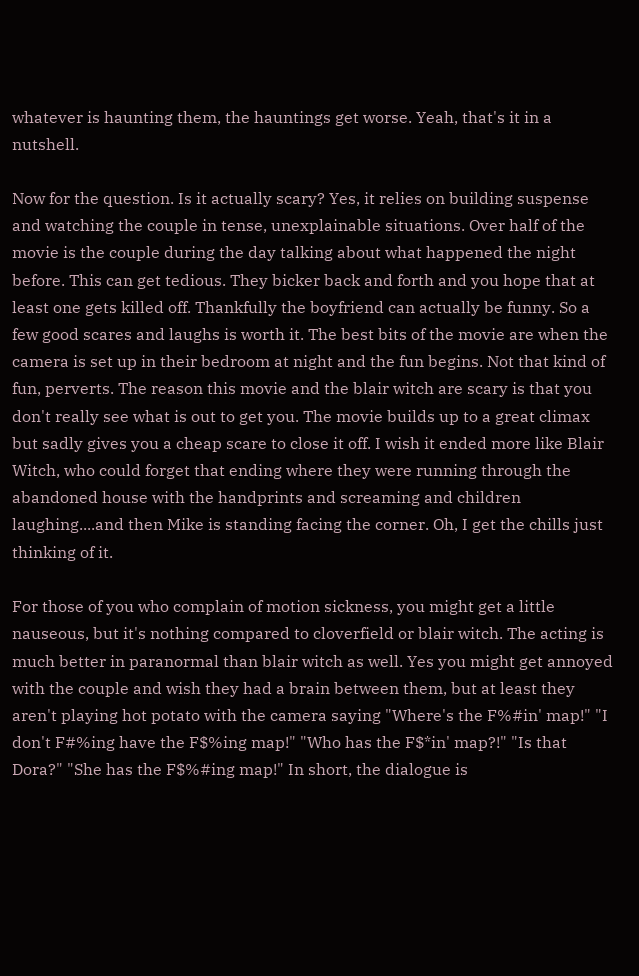whatever is haunting them, the hauntings get worse. Yeah, that's it in a nutshell.

Now for the question. Is it actually scary? Yes, it relies on building suspense and watching the couple in tense, unexplainable situations. Over half of the movie is the couple during the day talking about what happened the night before. This can get tedious. They bicker back and forth and you hope that at least one gets killed off. Thankfully the boyfriend can actually be funny. So a few good scares and laughs is worth it. The best bits of the movie are when the camera is set up in their bedroom at night and the fun begins. Not that kind of fun, perverts. The reason this movie and the blair witch are scary is that you don't really see what is out to get you. The movie builds up to a great climax but sadly gives you a cheap scare to close it off. I wish it ended more like Blair Witch, who could forget that ending where they were running through the abandoned house with the handprints and screaming and children laughing....and then Mike is standing facing the corner. Oh, I get the chills just thinking of it.

For those of you who complain of motion sickness, you might get a little nauseous, but it's nothing compared to cloverfield or blair witch. The acting is much better in paranormal than blair witch as well. Yes you might get annoyed with the couple and wish they had a brain between them, but at least they aren't playing hot potato with the camera saying "Where's the F%#in' map!" "I don't F#%ing have the F$%ing map!" "Who has the F$*in' map?!" "Is that Dora?" "She has the F$%#ing map!" In short, the dialogue is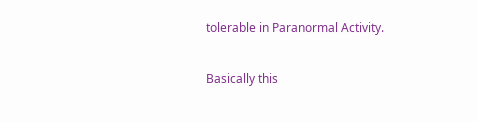tolerable in Paranormal Activity.

Basically this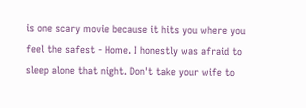is one scary movie because it hits you where you feel the safest - Home. I honestly was afraid to sleep alone that night. Don't take your wife to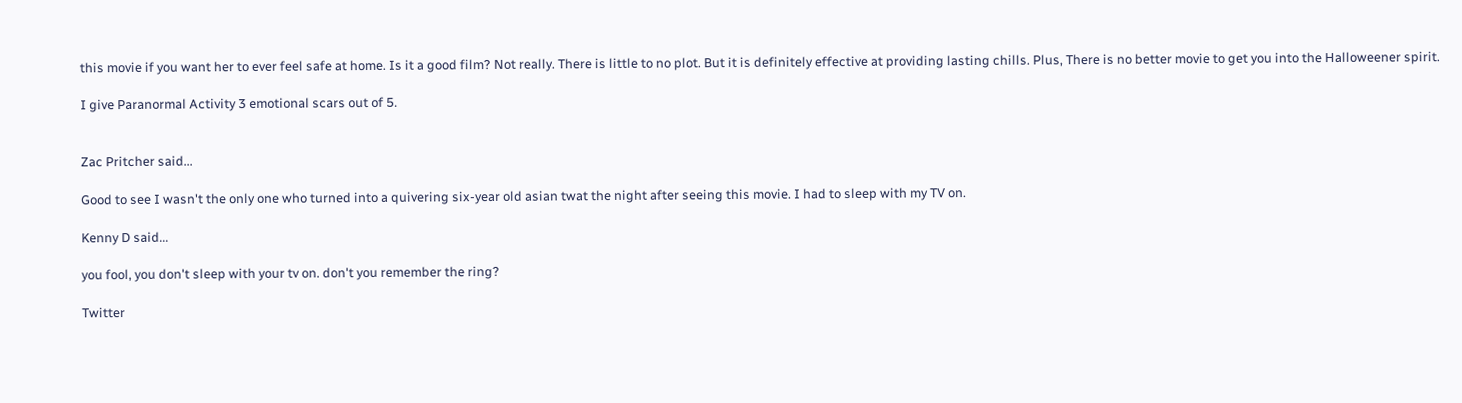this movie if you want her to ever feel safe at home. Is it a good film? Not really. There is little to no plot. But it is definitely effective at providing lasting chills. Plus, There is no better movie to get you into the Halloweener spirit.

I give Paranormal Activity 3 emotional scars out of 5.


Zac Pritcher said...

Good to see I wasn't the only one who turned into a quivering six-year old asian twat the night after seeing this movie. I had to sleep with my TV on.

Kenny D said...

you fool, you don't sleep with your tv on. don't you remember the ring?

Twitter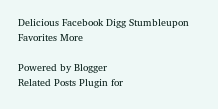Delicious Facebook Digg Stumbleupon Favorites More

Powered by Blogger
Related Posts Plugin for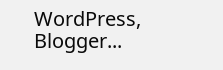WordPress, Blogger...